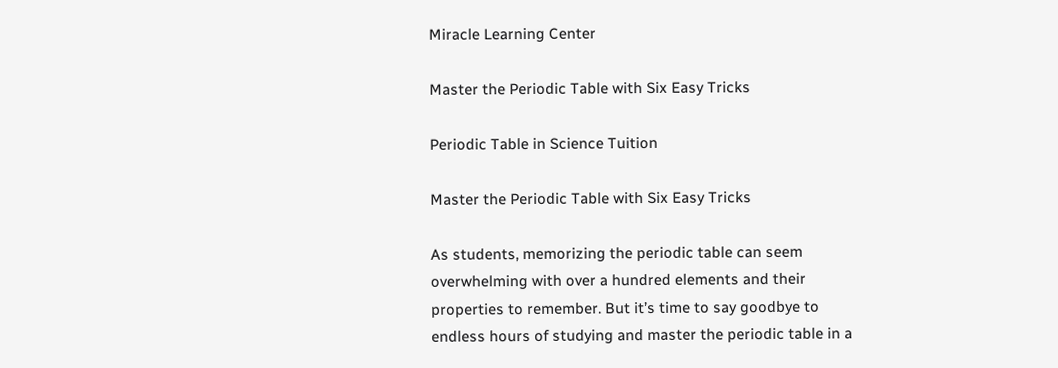Miracle Learning Center

Master the Periodic Table with Six Easy Tricks

Periodic Table in Science Tuition

Master the Periodic Table with Six Easy Tricks

As students, memorizing the periodic table can seem overwhelming with over a hundred elements and their properties to remember. But it’s time to say goodbye to endless hours of studying and master the periodic table in a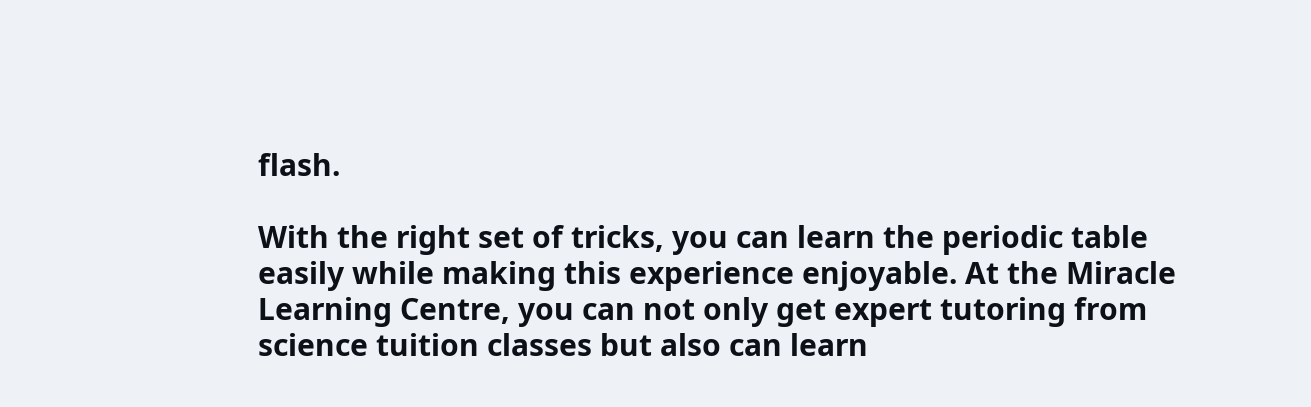flash.

With the right set of tricks, you can learn the periodic table easily while making this experience enjoyable. At the Miracle Learning Centre, you can not only get expert tutoring from science tuition classes but also can learn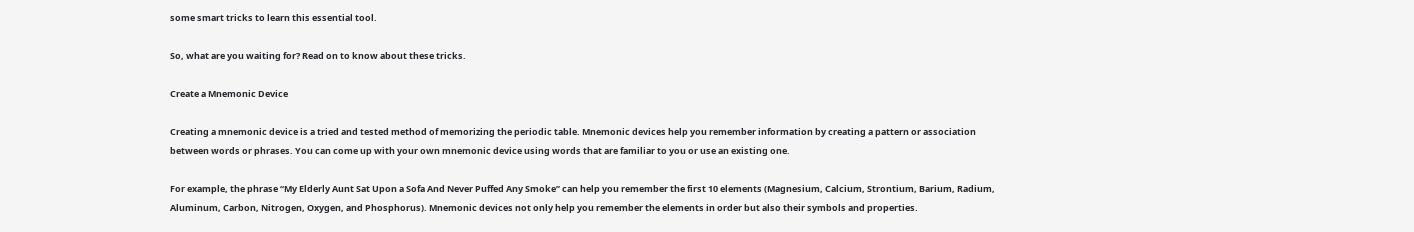some smart tricks to learn this essential tool.

So, what are you waiting for? Read on to know about these tricks.

Create a Mnemonic Device

Creating a mnemonic device is a tried and tested method of memorizing the periodic table. Mnemonic devices help you remember information by creating a pattern or association between words or phrases. You can come up with your own mnemonic device using words that are familiar to you or use an existing one.

For example, the phrase “My Elderly Aunt Sat Upon a Sofa And Never Puffed Any Smoke” can help you remember the first 10 elements (Magnesium, Calcium, Strontium, Barium, Radium, Aluminum, Carbon, Nitrogen, Oxygen, and Phosphorus). Mnemonic devices not only help you remember the elements in order but also their symbols and properties.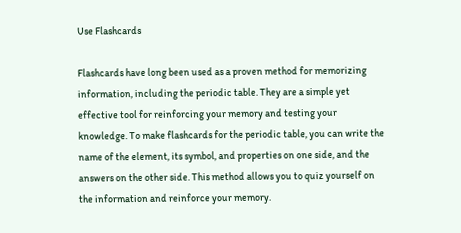Use Flashcards

Flashcards have long been used as a proven method for memorizing information, including the periodic table. They are a simple yet effective tool for reinforcing your memory and testing your knowledge. To make flashcards for the periodic table, you can write the name of the element, its symbol, and properties on one side, and the answers on the other side. This method allows you to quiz yourself on the information and reinforce your memory.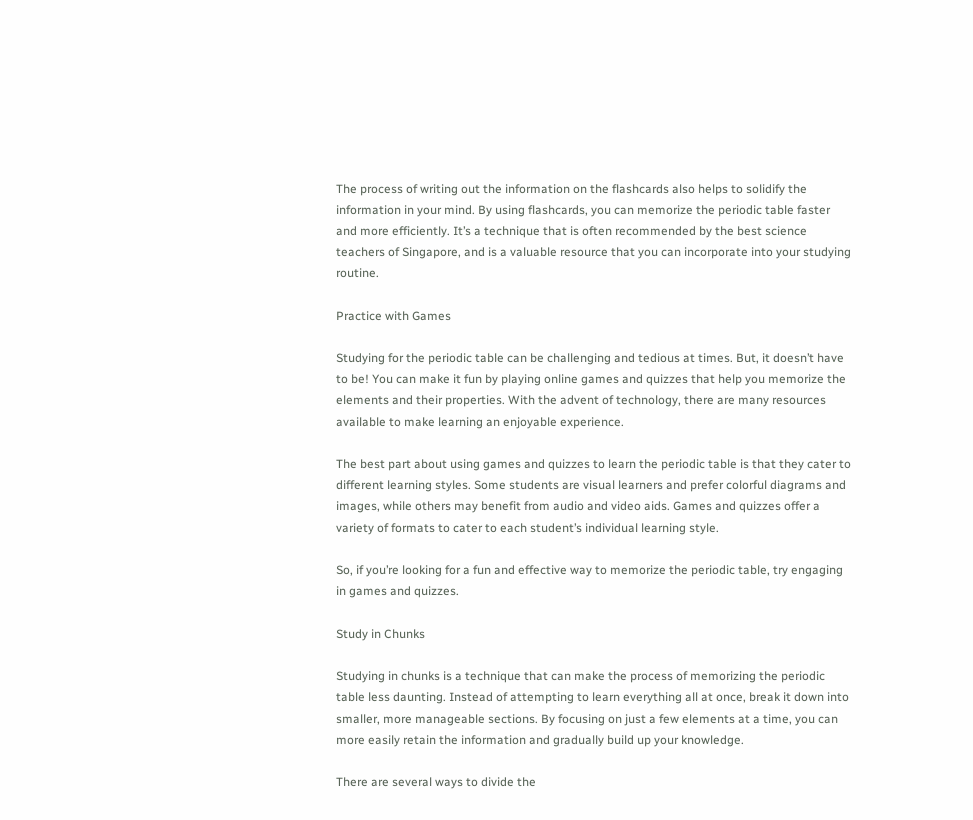The process of writing out the information on the flashcards also helps to solidify the information in your mind. By using flashcards, you can memorize the periodic table faster and more efficiently. It’s a technique that is often recommended by the best science teachers of Singapore, and is a valuable resource that you can incorporate into your studying routine.

Practice with Games

Studying for the periodic table can be challenging and tedious at times. But, it doesn’t have to be! You can make it fun by playing online games and quizzes that help you memorize the elements and their properties. With the advent of technology, there are many resources available to make learning an enjoyable experience.

The best part about using games and quizzes to learn the periodic table is that they cater to different learning styles. Some students are visual learners and prefer colorful diagrams and images, while others may benefit from audio and video aids. Games and quizzes offer a variety of formats to cater to each student’s individual learning style.

So, if you’re looking for a fun and effective way to memorize the periodic table, try engaging in games and quizzes.

Study in Chunks

Studying in chunks is a technique that can make the process of memorizing the periodic table less daunting. Instead of attempting to learn everything all at once, break it down into smaller, more manageable sections. By focusing on just a few elements at a time, you can more easily retain the information and gradually build up your knowledge.

There are several ways to divide the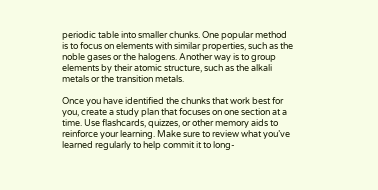periodic table into smaller chunks. One popular method is to focus on elements with similar properties, such as the noble gases or the halogens. Another way is to group elements by their atomic structure, such as the alkali metals or the transition metals.

Once you have identified the chunks that work best for you, create a study plan that focuses on one section at a time. Use flashcards, quizzes, or other memory aids to reinforce your learning. Make sure to review what you’ve learned regularly to help commit it to long-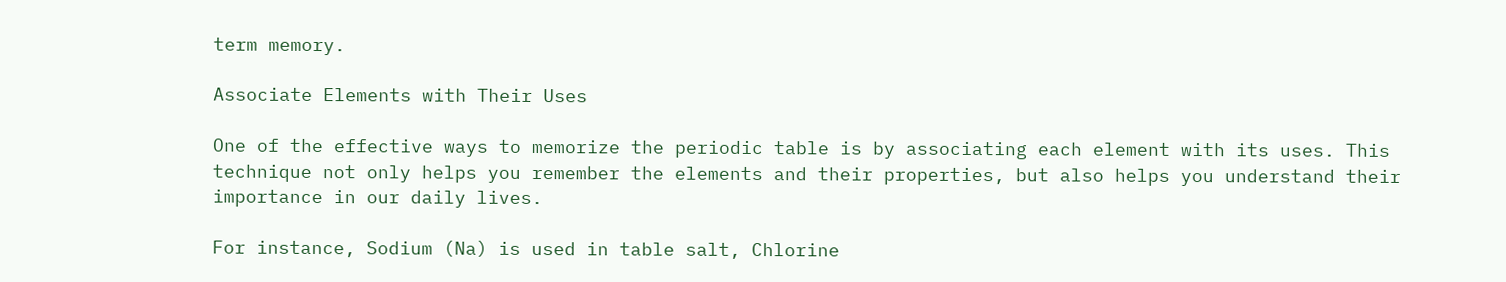term memory.

Associate Elements with Their Uses

One of the effective ways to memorize the periodic table is by associating each element with its uses. This technique not only helps you remember the elements and their properties, but also helps you understand their importance in our daily lives.

For instance, Sodium (Na) is used in table salt, Chlorine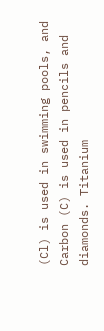(Cl) is used in swimming pools, and Carbon (C) is used in pencils and diamonds. Titanium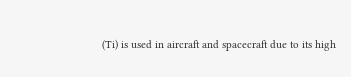(Ti) is used in aircraft and spacecraft due to its high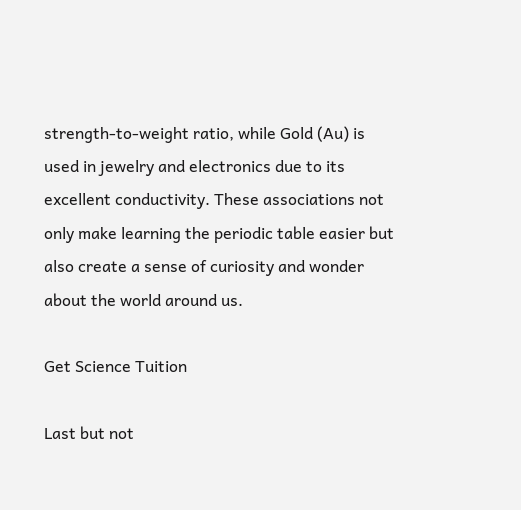strength-to-weight ratio, while Gold (Au) is used in jewelry and electronics due to its excellent conductivity. These associations not only make learning the periodic table easier but also create a sense of curiosity and wonder about the world around us.

Get Science Tuition

Last but not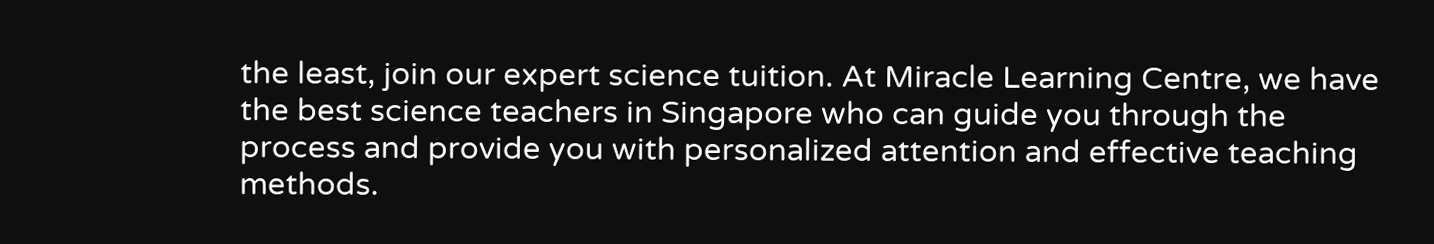the least, join our expert science tuition. At Miracle Learning Centre, we have the best science teachers in Singapore who can guide you through the process and provide you with personalized attention and effective teaching methods.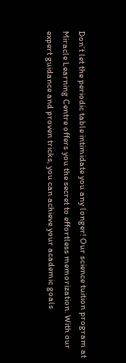Don’t let the periodic table intimidate you any longer! Our science tuition program at Miracle Learning Centre offers you the secret to effortless memorization. With our expert guidance and proven tricks, you can achieve your academic goals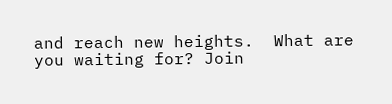and reach new heights.  What are you waiting for? Join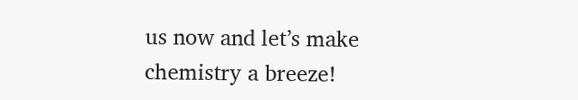us now and let’s make chemistry a breeze!